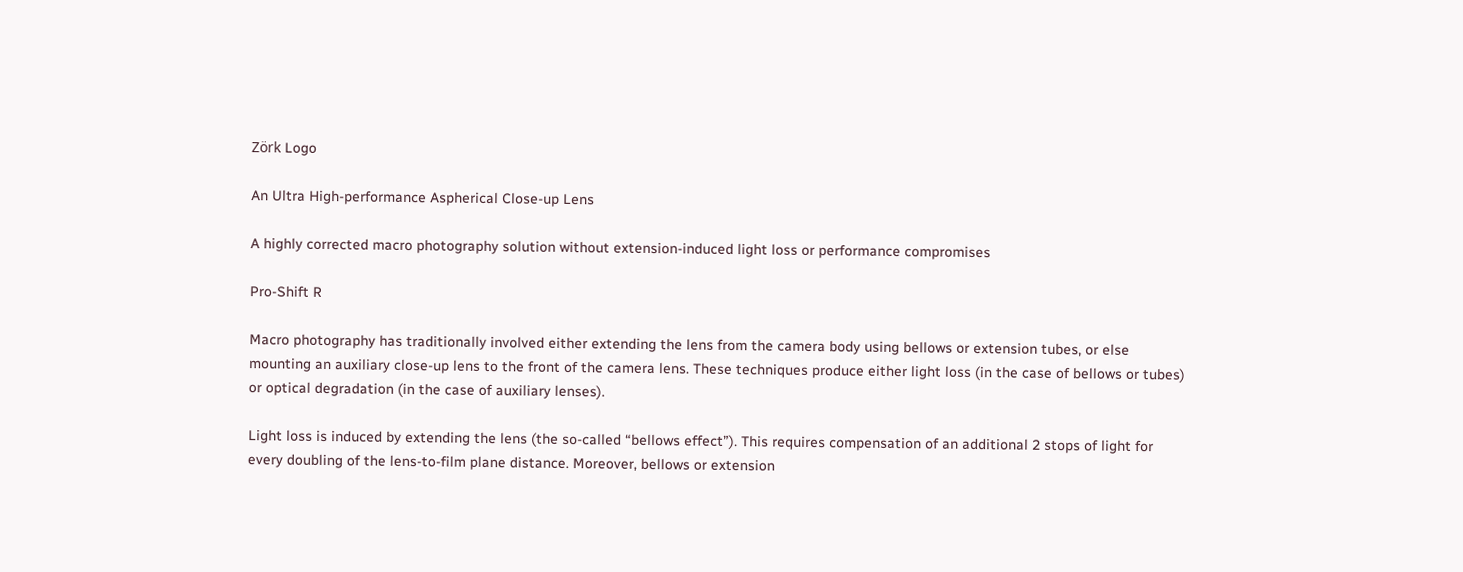Zörk Logo

An Ultra High-performance Aspherical Close-up Lens

A highly corrected macro photography solution without extension-induced light loss or performance compromises

Pro-Shift R

Macro photography has traditionally involved either extending the lens from the camera body using bellows or extension tubes, or else mounting an auxiliary close-up lens to the front of the camera lens. These techniques produce either light loss (in the case of bellows or tubes) or optical degradation (in the case of auxiliary lenses).

Light loss is induced by extending the lens (the so-called “bellows effect”). This requires compensation of an additional 2 stops of light for every doubling of the lens-to-film plane distance. Moreover, bellows or extension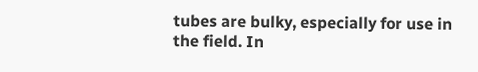tubes are bulky, especially for use in the field. In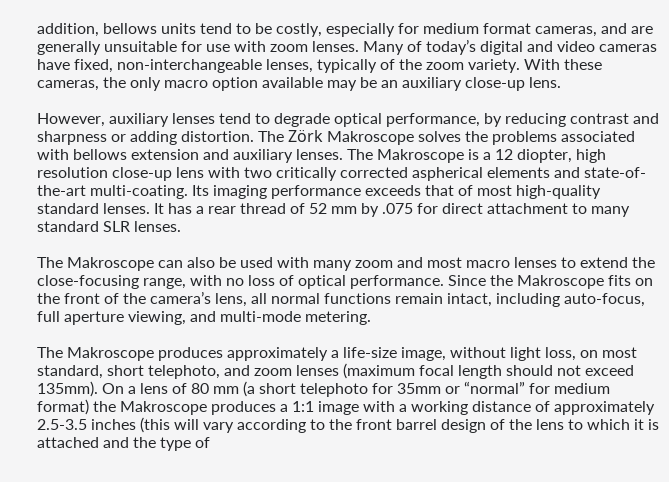addition, bellows units tend to be costly, especially for medium format cameras, and are generally unsuitable for use with zoom lenses. Many of today’s digital and video cameras have fixed, non-interchangeable lenses, typically of the zoom variety. With these cameras, the only macro option available may be an auxiliary close-up lens.

However, auxiliary lenses tend to degrade optical performance, by reducing contrast and sharpness or adding distortion. The Zörk Makroscope solves the problems associated with bellows extension and auxiliary lenses. The Makroscope is a 12 diopter, high resolution close-up lens with two critically corrected aspherical elements and state-of-the-art multi-coating. Its imaging performance exceeds that of most high-quality standard lenses. It has a rear thread of 52 mm by .075 for direct attachment to many standard SLR lenses.

The Makroscope can also be used with many zoom and most macro lenses to extend the close-focusing range, with no loss of optical performance. Since the Makroscope fits on the front of the camera’s lens, all normal functions remain intact, including auto-focus, full aperture viewing, and multi-mode metering.

The Makroscope produces approximately a life-size image, without light loss, on most standard, short telephoto, and zoom lenses (maximum focal length should not exceed 135mm). On a lens of 80 mm (a short telephoto for 35mm or “normal” for medium format) the Makroscope produces a 1:1 image with a working distance of approximately 2.5-3.5 inches (this will vary according to the front barrel design of the lens to which it is attached and the type of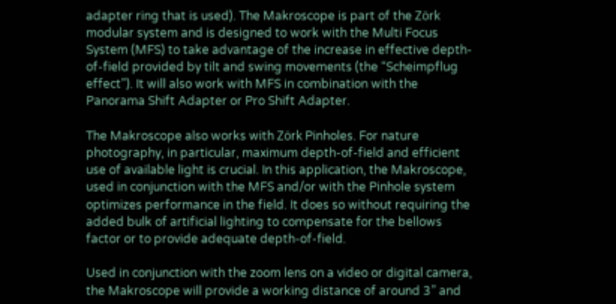adapter ring that is used). The Makroscope is part of the Zörk modular system and is designed to work with the Multi Focus System (MFS) to take advantage of the increase in effective depth-of-field provided by tilt and swing movements (the “Scheimpflug effect”). It will also work with MFS in combination with the Panorama Shift Adapter or Pro Shift Adapter.

The Makroscope also works with Zörk Pinholes. For nature photography, in particular, maximum depth-of-field and efficient use of available light is crucial. In this application, the Makroscope, used in conjunction with the MFS and/or with the Pinhole system optimizes performance in the field. It does so without requiring the added bulk of artificial lighting to compensate for the bellows factor or to provide adequate depth-of-field.

Used in conjunction with the zoom lens on a video or digital camera, the Makroscope will provide a working distance of around 3” and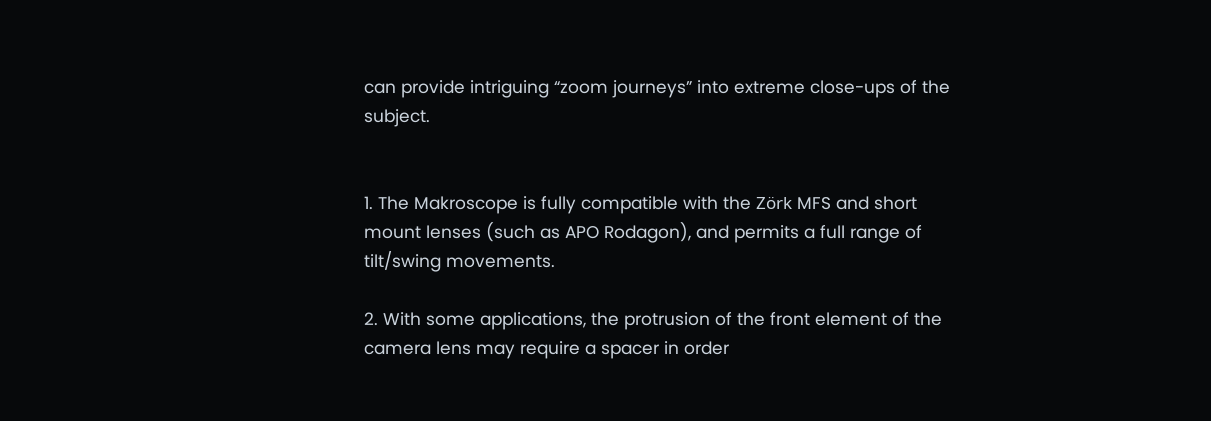can provide intriguing “zoom journeys” into extreme close-ups of the subject.


1. The Makroscope is fully compatible with the Zörk MFS and short mount lenses (such as APO Rodagon), and permits a full range of tilt/swing movements.

2. With some applications, the protrusion of the front element of the camera lens may require a spacer in order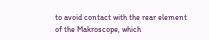to avoid contact with the rear element of the Makroscope, which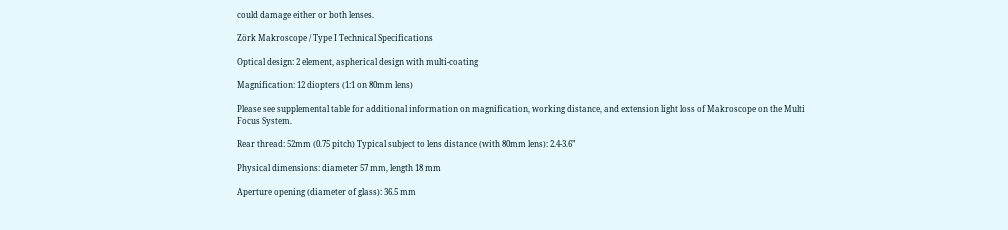could damage either or both lenses.

Zörk Makroscope / Type I Technical Specifications

Optical design: 2 element, aspherical design with multi-coating

Magnification: 12 diopters (1:1 on 80mm lens)

Please see supplemental table for additional information on magnification, working distance, and extension light loss of Makroscope on the Multi Focus System.

Rear thread: 52mm (0.75 pitch) Typical subject to lens distance (with 80mm lens): 2.4-3.6”

Physical dimensions: diameter 57 mm, length 18 mm

Aperture opening (diameter of glass): 36.5 mm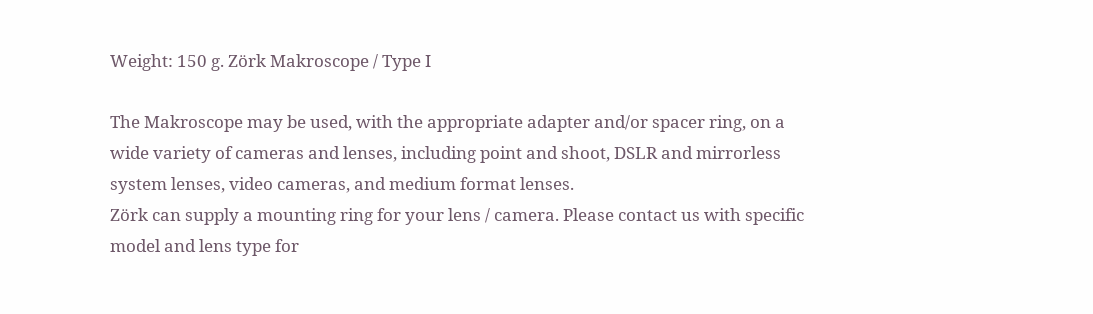Weight: 150 g. Zörk Makroscope / Type I

The Makroscope may be used, with the appropriate adapter and/or spacer ring, on a wide variety of cameras and lenses, including point and shoot, DSLR and mirrorless system lenses, video cameras, and medium format lenses.
Zörk can supply a mounting ring for your lens / camera. Please contact us with specific model and lens type for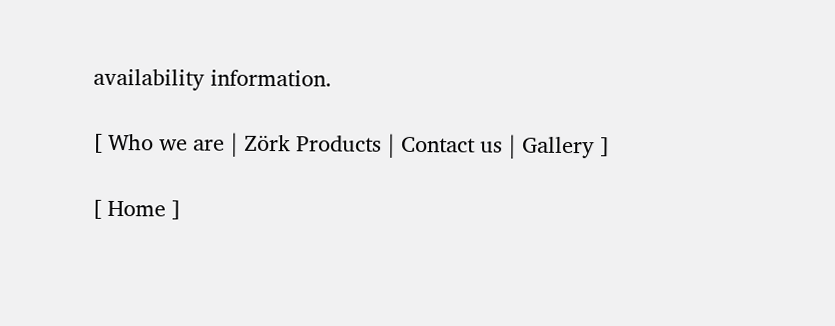availability information.

[ Who we are | Zörk Products | Contact us | Gallery ]

[ Home ]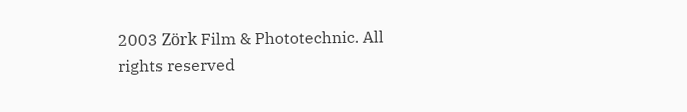2003 Zörk Film & Phototechnic. All rights reserved